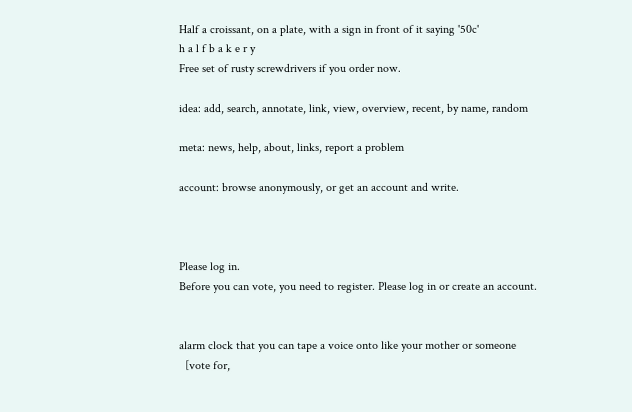Half a croissant, on a plate, with a sign in front of it saying '50c'
h a l f b a k e r y
Free set of rusty screwdrivers if you order now.

idea: add, search, annotate, link, view, overview, recent, by name, random

meta: news, help, about, links, report a problem

account: browse anonymously, or get an account and write.



Please log in.
Before you can vote, you need to register. Please log in or create an account.


alarm clock that you can tape a voice onto like your mother or someone
  [vote for,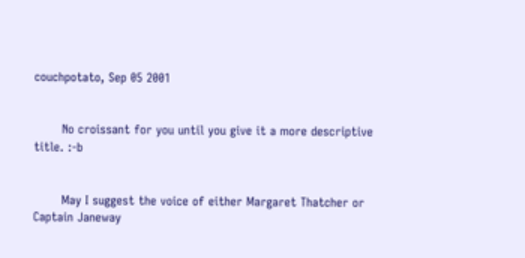couchpotato, Sep 05 2001


       No croissant for you until you give it a more descriptive title. :-b


       May I suggest the voice of either Margaret Thatcher or Captain Janeway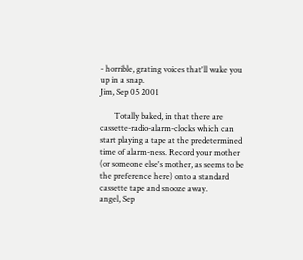- horrible, grating voices that'll wake you up in a snap.
Jim, Sep 05 2001

       Totally baked, in that there are cassette-radio-alarm-clocks which can start playing a tape at the predetermined time of alarm-ness. Record your mother (or someone else's mother, as seems to be the preference here) onto a standard cassette tape and snooze away.
angel, Sep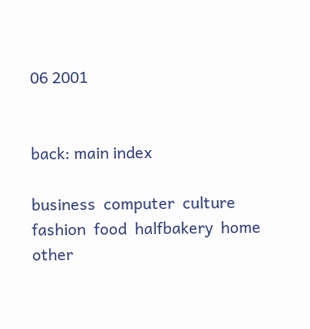06 2001


back: main index

business  computer  culture  fashion  food  halfbakery  home  other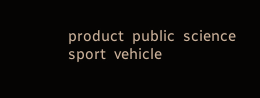product  public  science  sport  vehicle